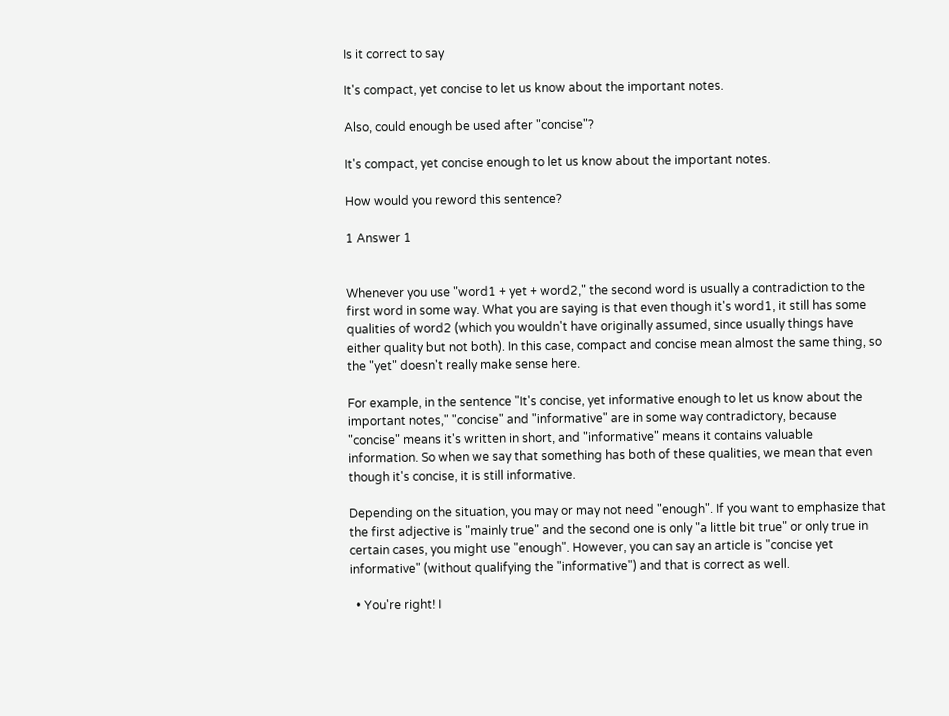Is it correct to say

It's compact, yet concise to let us know about the important notes.

Also, could enough be used after "concise"?

It's compact, yet concise enough to let us know about the important notes.

How would you reword this sentence?

1 Answer 1


Whenever you use "word1 + yet + word2," the second word is usually a contradiction to the first word in some way. What you are saying is that even though it's word1, it still has some qualities of word2 (which you wouldn't have originally assumed, since usually things have either quality but not both). In this case, compact and concise mean almost the same thing, so the "yet" doesn't really make sense here.

For example, in the sentence "It's concise, yet informative enough to let us know about the important notes," "concise" and "informative" are in some way contradictory, because "concise" means it's written in short, and "informative" means it contains valuable information. So when we say that something has both of these qualities, we mean that even though it's concise, it is still informative.

Depending on the situation, you may or may not need "enough". If you want to emphasize that the first adjective is "mainly true" and the second one is only "a little bit true" or only true in certain cases, you might use "enough". However, you can say an article is "concise yet informative" (without qualifying the "informative") and that is correct as well.

  • You're right! I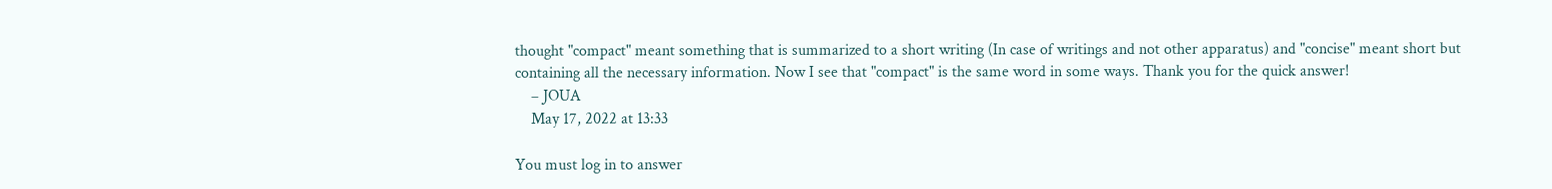thought "compact" meant something that is summarized to a short writing (In case of writings and not other apparatus) and "concise" meant short but containing all the necessary information. Now I see that "compact" is the same word in some ways. Thank you for the quick answer!
    – JOUA
    May 17, 2022 at 13:33

You must log in to answer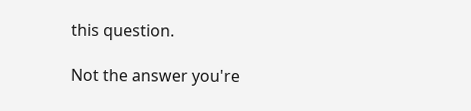this question.

Not the answer you're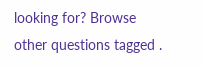looking for? Browse other questions tagged .